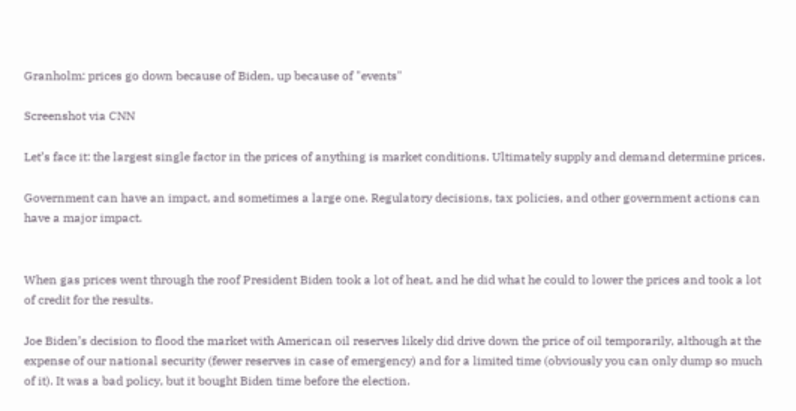Granholm: prices go down because of Biden, up because of "events"

Screenshot via CNN

Let’s face it: the largest single factor in the prices of anything is market conditions. Ultimately supply and demand determine prices.

Government can have an impact, and sometimes a large one. Regulatory decisions, tax policies, and other government actions can have a major impact.


When gas prices went through the roof President Biden took a lot of heat, and he did what he could to lower the prices and took a lot of credit for the results.

Joe Biden’s decision to flood the market with American oil reserves likely did drive down the price of oil temporarily, although at the expense of our national security (fewer reserves in case of emergency) and for a limited time (obviously you can only dump so much of it). It was a bad policy, but it bought Biden time before the election.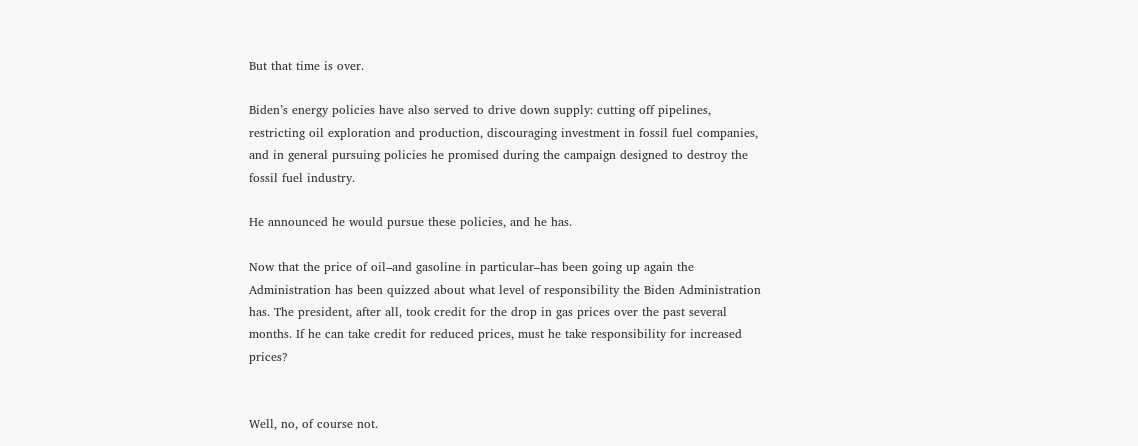But that time is over.

Biden’s energy policies have also served to drive down supply: cutting off pipelines, restricting oil exploration and production, discouraging investment in fossil fuel companies, and in general pursuing policies he promised during the campaign designed to destroy the fossil fuel industry.

He announced he would pursue these policies, and he has.

Now that the price of oil–and gasoline in particular–has been going up again the Administration has been quizzed about what level of responsibility the Biden Administration has. The president, after all, took credit for the drop in gas prices over the past several months. If he can take credit for reduced prices, must he take responsibility for increased prices?


Well, no, of course not.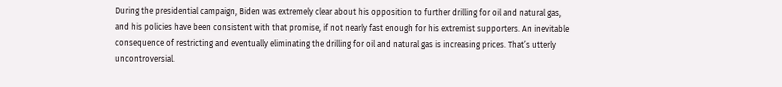During the presidential campaign, Biden was extremely clear about his opposition to further drilling for oil and natural gas, and his policies have been consistent with that promise, if not nearly fast enough for his extremist supporters. An inevitable consequence of restricting and eventually eliminating the drilling for oil and natural gas is increasing prices. That’s utterly uncontroversial.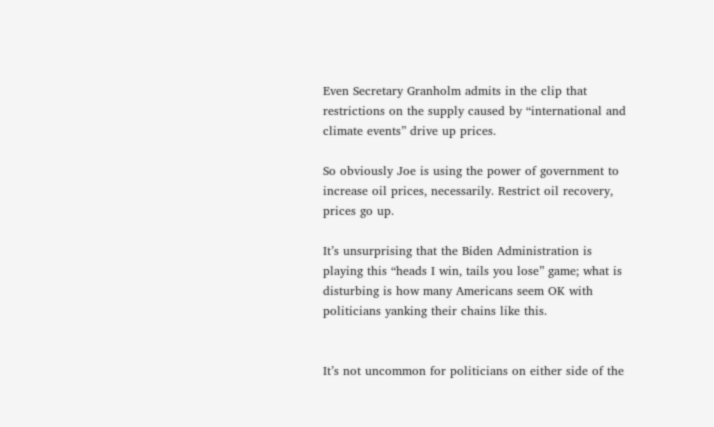Even Secretary Granholm admits in the clip that restrictions on the supply caused by “international and climate events” drive up prices.

So obviously Joe is using the power of government to increase oil prices, necessarily. Restrict oil recovery, prices go up.

It’s unsurprising that the Biden Administration is playing this “heads I win, tails you lose” game; what is disturbing is how many Americans seem OK with politicians yanking their chains like this.


It’s not uncommon for politicians on either side of the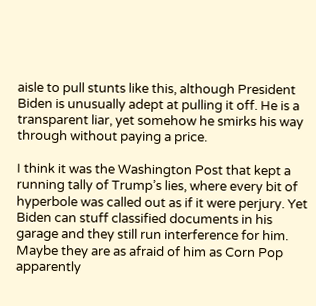aisle to pull stunts like this, although President Biden is unusually adept at pulling it off. He is a transparent liar, yet somehow he smirks his way through without paying a price.

I think it was the Washington Post that kept a running tally of Trump’s lies, where every bit of hyperbole was called out as if it were perjury. Yet Biden can stuff classified documents in his garage and they still run interference for him. Maybe they are as afraid of him as Corn Pop apparently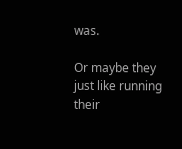was.

Or maybe they just like running their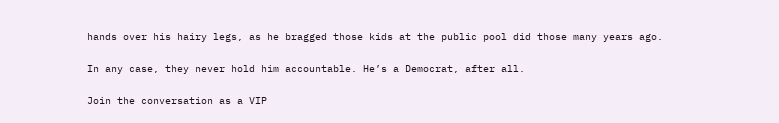hands over his hairy legs, as he bragged those kids at the public pool did those many years ago.

In any case, they never hold him accountable. He’s a Democrat, after all.

Join the conversation as a VIP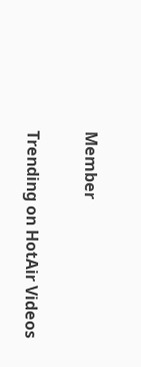Member

Trending on HotAir Videos